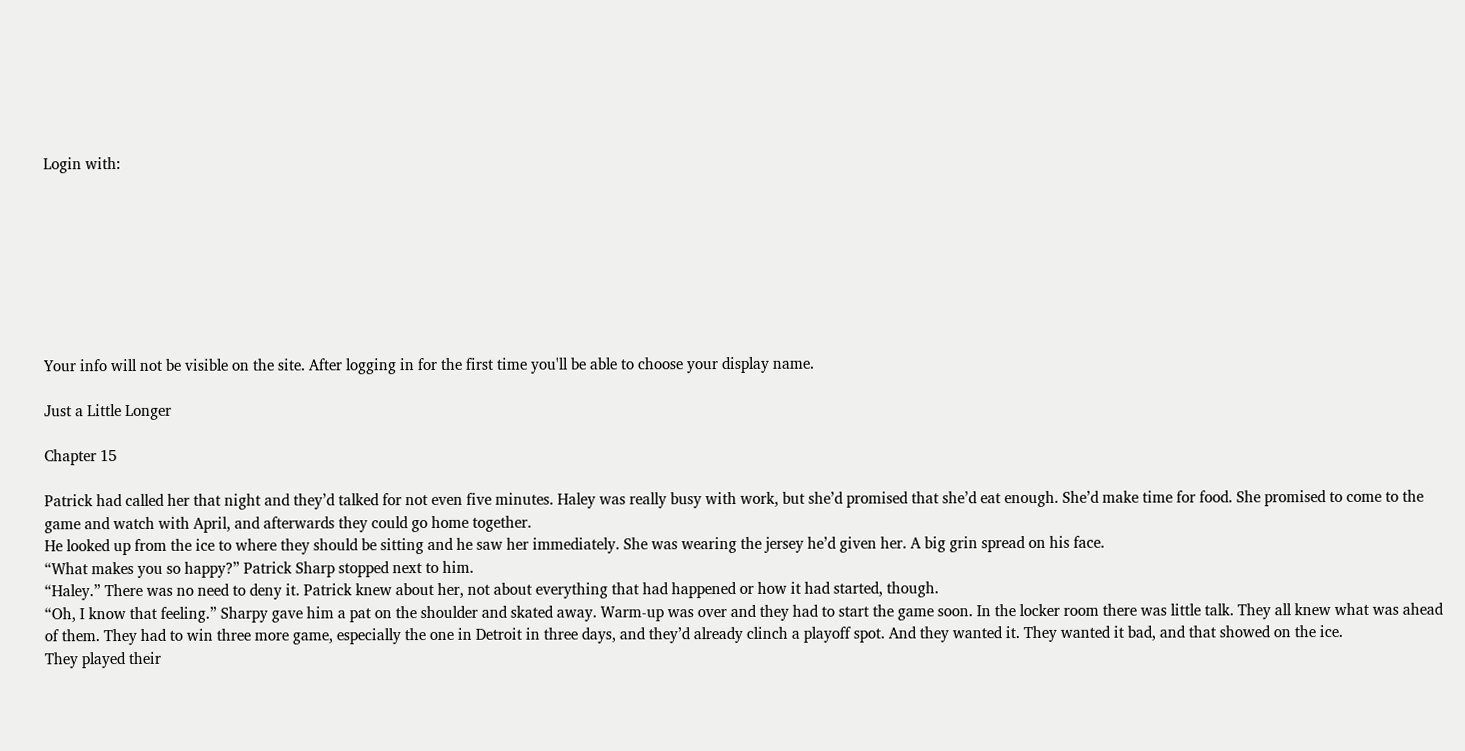Login with:








Your info will not be visible on the site. After logging in for the first time you'll be able to choose your display name.

Just a Little Longer

Chapter 15

Patrick had called her that night and they’d talked for not even five minutes. Haley was really busy with work, but she’d promised that she’d eat enough. She’d make time for food. She promised to come to the game and watch with April, and afterwards they could go home together.
He looked up from the ice to where they should be sitting and he saw her immediately. She was wearing the jersey he’d given her. A big grin spread on his face.
“What makes you so happy?” Patrick Sharp stopped next to him.
“Haley.” There was no need to deny it. Patrick knew about her, not about everything that had happened or how it had started, though.
“Oh, I know that feeling.” Sharpy gave him a pat on the shoulder and skated away. Warm-up was over and they had to start the game soon. In the locker room there was little talk. They all knew what was ahead of them. They had to win three more game, especially the one in Detroit in three days, and they’d already clinch a playoff spot. And they wanted it. They wanted it bad, and that showed on the ice.
They played their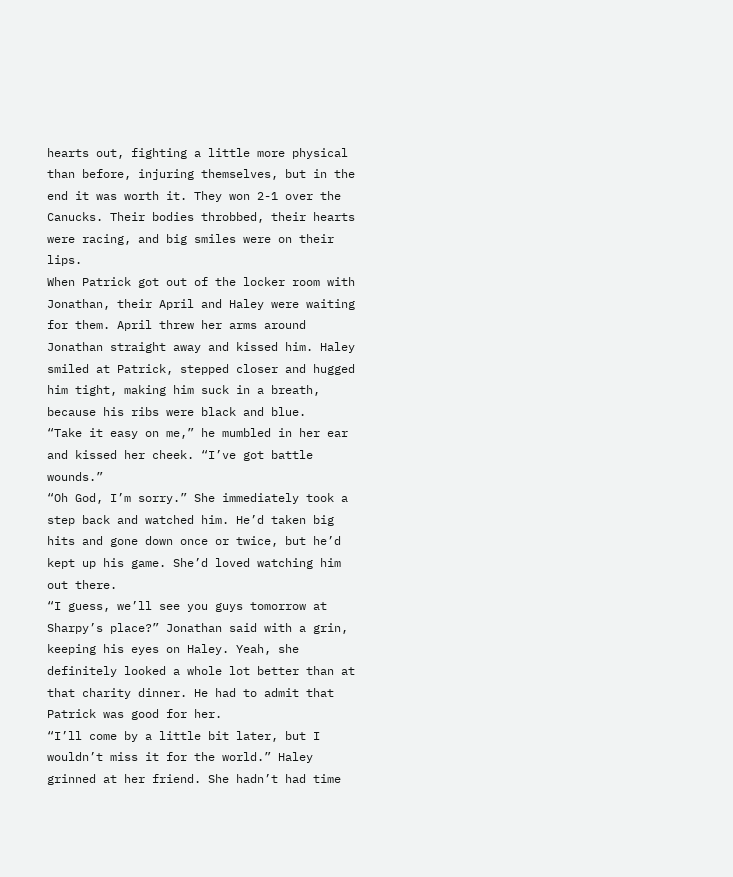hearts out, fighting a little more physical than before, injuring themselves, but in the end it was worth it. They won 2-1 over the Canucks. Their bodies throbbed, their hearts were racing, and big smiles were on their lips.
When Patrick got out of the locker room with Jonathan, their April and Haley were waiting for them. April threw her arms around Jonathan straight away and kissed him. Haley smiled at Patrick, stepped closer and hugged him tight, making him suck in a breath, because his ribs were black and blue.
“Take it easy on me,” he mumbled in her ear and kissed her cheek. “I’ve got battle wounds.”
“Oh God, I’m sorry.” She immediately took a step back and watched him. He’d taken big hits and gone down once or twice, but he’d kept up his game. She’d loved watching him out there.
“I guess, we’ll see you guys tomorrow at Sharpy’s place?” Jonathan said with a grin, keeping his eyes on Haley. Yeah, she definitely looked a whole lot better than at that charity dinner. He had to admit that Patrick was good for her.
“I’ll come by a little bit later, but I wouldn’t miss it for the world.” Haley grinned at her friend. She hadn’t had time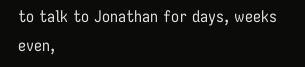to talk to Jonathan for days, weeks even,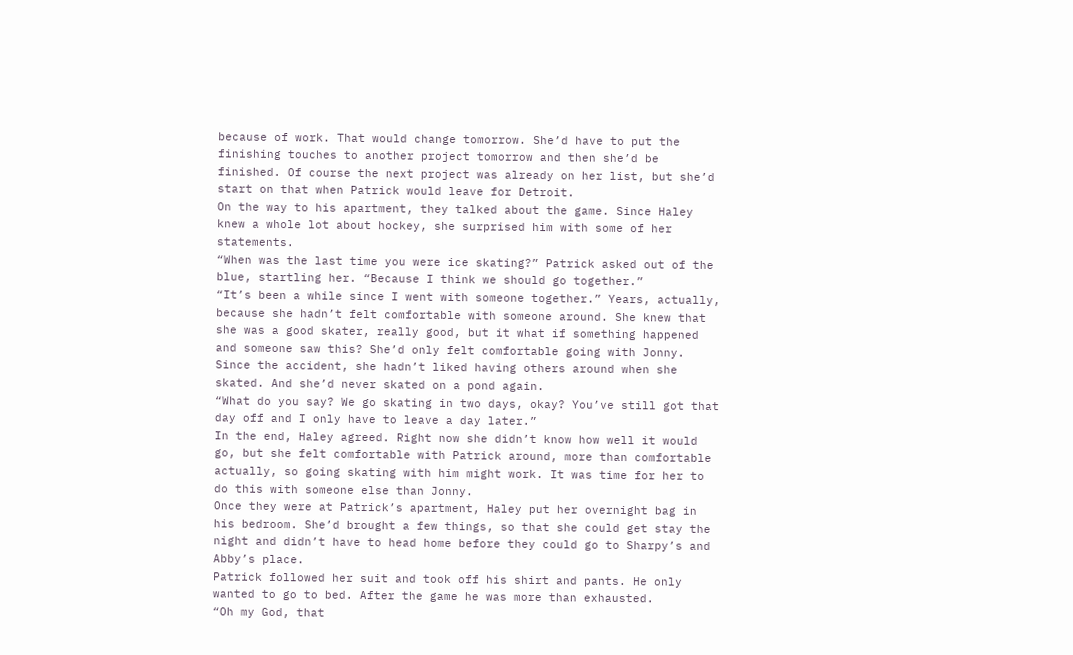because of work. That would change tomorrow. She’d have to put the finishing touches to another project tomorrow and then she’d be finished. Of course the next project was already on her list, but she’d start on that when Patrick would leave for Detroit.
On the way to his apartment, they talked about the game. Since Haley knew a whole lot about hockey, she surprised him with some of her statements.
“When was the last time you were ice skating?” Patrick asked out of the blue, startling her. “Because I think we should go together.”
“It’s been a while since I went with someone together.” Years, actually, because she hadn’t felt comfortable with someone around. She knew that she was a good skater, really good, but it what if something happened and someone saw this? She’d only felt comfortable going with Jonny. Since the accident, she hadn’t liked having others around when she skated. And she’d never skated on a pond again.
“What do you say? We go skating in two days, okay? You’ve still got that day off and I only have to leave a day later.”
In the end, Haley agreed. Right now she didn’t know how well it would go, but she felt comfortable with Patrick around, more than comfortable actually, so going skating with him might work. It was time for her to do this with someone else than Jonny.
Once they were at Patrick’s apartment, Haley put her overnight bag in his bedroom. She’d brought a few things, so that she could get stay the night and didn’t have to head home before they could go to Sharpy’s and Abby’s place.
Patrick followed her suit and took off his shirt and pants. He only wanted to go to bed. After the game he was more than exhausted.
“Oh my God, that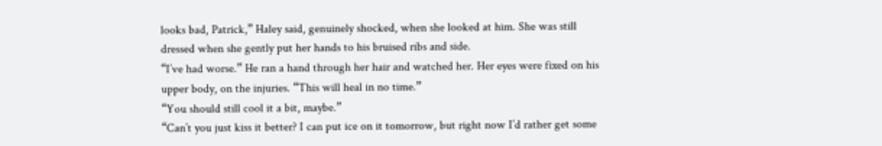looks bad, Patrick,” Haley said, genuinely shocked, when she looked at him. She was still dressed when she gently put her hands to his bruised ribs and side.
“I’ve had worse.” He ran a hand through her hair and watched her. Her eyes were fixed on his upper body, on the injuries. “This will heal in no time.”
“You should still cool it a bit, maybe.”
“Can’t you just kiss it better? I can put ice on it tomorrow, but right now I’d rather get some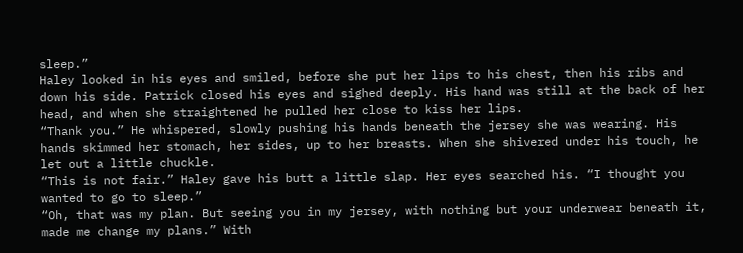sleep.”
Haley looked in his eyes and smiled, before she put her lips to his chest, then his ribs and down his side. Patrick closed his eyes and sighed deeply. His hand was still at the back of her head, and when she straightened he pulled her close to kiss her lips.
“Thank you.” He whispered, slowly pushing his hands beneath the jersey she was wearing. His hands skimmed her stomach, her sides, up to her breasts. When she shivered under his touch, he let out a little chuckle.
“This is not fair.” Haley gave his butt a little slap. Her eyes searched his. “I thought you wanted to go to sleep.”
“Oh, that was my plan. But seeing you in my jersey, with nothing but your underwear beneath it, made me change my plans.” With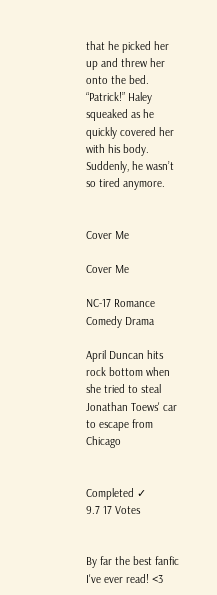that he picked her up and threw her onto the bed.
“Patrick!” Haley squeaked as he quickly covered her with his body. Suddenly, he wasn’t so tired anymore.


Cover Me

Cover Me

NC-17 Romance Comedy Drama

April Duncan hits rock bottom when she tried to steal Jonathan Toews' car to escape from Chicago


Completed ✓
9.7 17 Votes


By far the best fanfic I've ever read! <3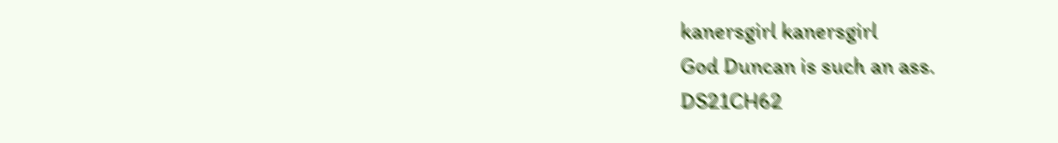kanersgirl kanersgirl
God Duncan is such an ass.
DS21CH62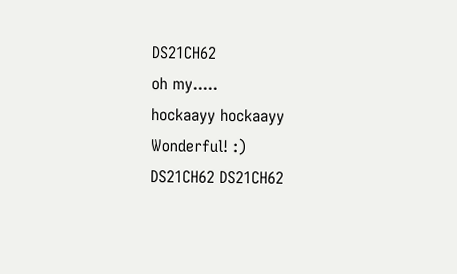DS21CH62
oh my.....
hockaayy hockaayy
Wonderful! :)
DS21CH62 DS21CH62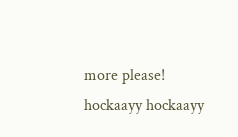more please!
hockaayy hockaayy